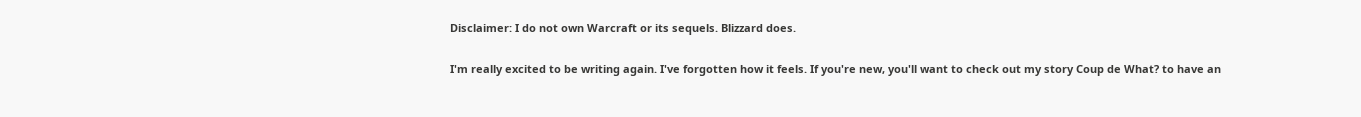Disclaimer: I do not own Warcraft or its sequels. Blizzard does.

I'm really excited to be writing again. I've forgotten how it feels. If you're new, you'll want to check out my story Coup de What? to have an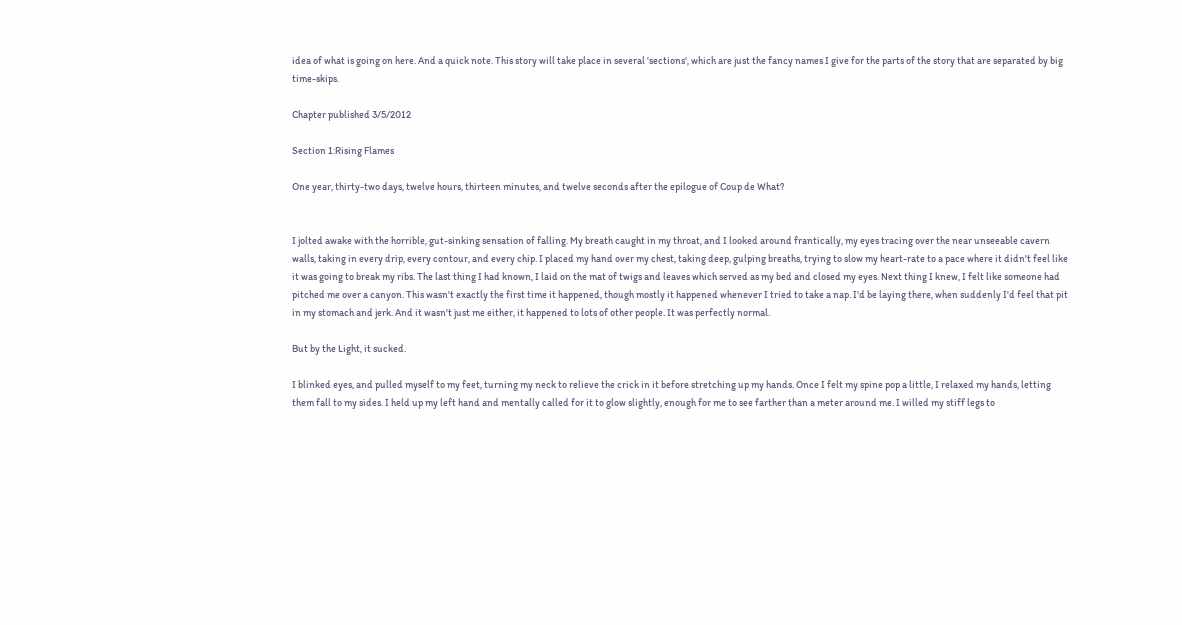idea of what is going on here. And a quick note. This story will take place in several 'sections', which are just the fancy names I give for the parts of the story that are separated by big time-skips.

Chapter published 3/5/2012

Section 1:Rising Flames

One year, thirty-two days, twelve hours, thirteen minutes, and twelve seconds after the epilogue of Coup de What?


I jolted awake with the horrible, gut-sinking sensation of falling. My breath caught in my throat, and I looked around frantically, my eyes tracing over the near unseeable cavern walls, taking in every drip, every contour, and every chip. I placed my hand over my chest, taking deep, gulping breaths, trying to slow my heart-rate to a pace where it didn't feel like it was going to break my ribs. The last thing I had known, I laid on the mat of twigs and leaves which served as my bed and closed my eyes. Next thing I knew, I felt like someone had pitched me over a canyon. This wasn't exactly the first time it happened, though mostly it happened whenever I tried to take a nap. I'd be laying there, when suddenly I'd feel that pit in my stomach and jerk. And it wasn't just me either, it happened to lots of other people. It was perfectly normal.

But by the Light, it sucked.

I blinked eyes, and pulled myself to my feet, turning my neck to relieve the crick in it before stretching up my hands. Once I felt my spine pop a little, I relaxed my hands, letting them fall to my sides. I held up my left hand and mentally called for it to glow slightly, enough for me to see farther than a meter around me. I willed my stiff legs to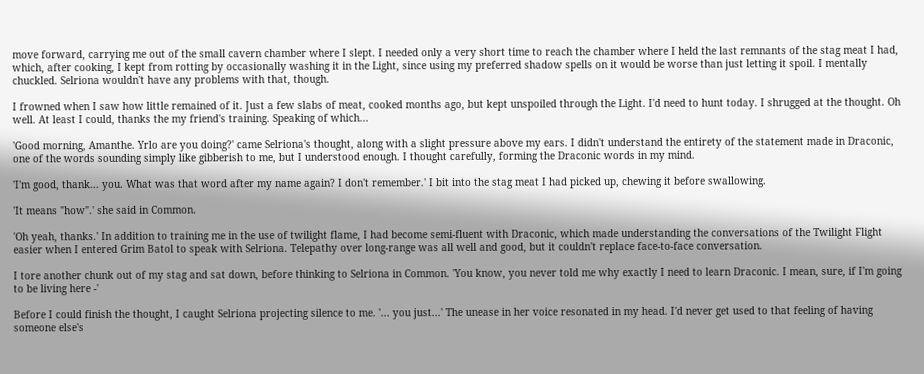move forward, carrying me out of the small cavern chamber where I slept. I needed only a very short time to reach the chamber where I held the last remnants of the stag meat I had, which, after cooking, I kept from rotting by occasionally washing it in the Light, since using my preferred shadow spells on it would be worse than just letting it spoil. I mentally chuckled. Selriona wouldn't have any problems with that, though.

I frowned when I saw how little remained of it. Just a few slabs of meat, cooked months ago, but kept unspoiled through the Light. I'd need to hunt today. I shrugged at the thought. Oh well. At least I could, thanks the my friend's training. Speaking of which...

'Good morning, Amanthe. Yrlo are you doing?' came Selriona's thought, along with a slight pressure above my ears. I didn't understand the entirety of the statement made in Draconic, one of the words sounding simply like gibberish to me, but I understood enough. I thought carefully, forming the Draconic words in my mind.

'I'm good, thank... you. What was that word after my name again? I don't remember.' I bit into the stag meat I had picked up, chewing it before swallowing.

'It means "how".' she said in Common.

'Oh yeah, thanks.' In addition to training me in the use of twilight flame, I had become semi-fluent with Draconic, which made understanding the conversations of the Twilight Flight easier when I entered Grim Batol to speak with Selriona. Telepathy over long-range was all well and good, but it couldn't replace face-to-face conversation.

I tore another chunk out of my stag and sat down, before thinking to Selriona in Common. 'You know, you never told me why exactly I need to learn Draconic. I mean, sure, if I'm going to be living here -'

Before I could finish the thought, I caught Selriona projecting silence to me. '... you just...' The unease in her voice resonated in my head. I'd never get used to that feeling of having someone else's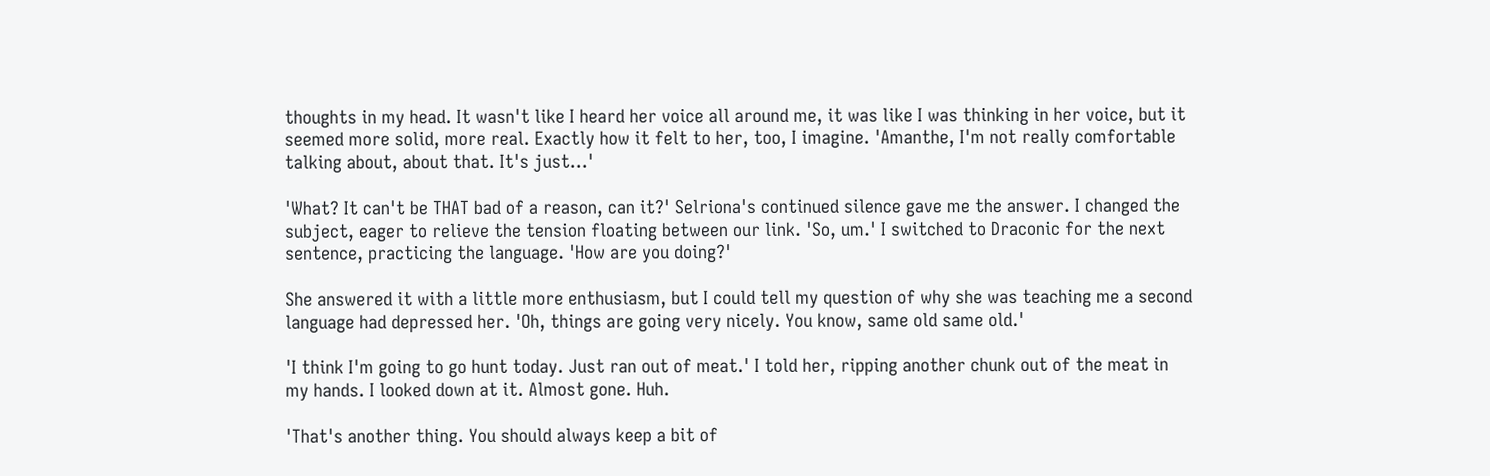thoughts in my head. It wasn't like I heard her voice all around me, it was like I was thinking in her voice, but it seemed more solid, more real. Exactly how it felt to her, too, I imagine. 'Amanthe, I'm not really comfortable talking about, about that. It's just...'

'What? It can't be THAT bad of a reason, can it?' Selriona's continued silence gave me the answer. I changed the subject, eager to relieve the tension floating between our link. 'So, um.' I switched to Draconic for the next sentence, practicing the language. 'How are you doing?'

She answered it with a little more enthusiasm, but I could tell my question of why she was teaching me a second language had depressed her. 'Oh, things are going very nicely. You know, same old same old.'

'I think I'm going to go hunt today. Just ran out of meat.' I told her, ripping another chunk out of the meat in my hands. I looked down at it. Almost gone. Huh.

'That's another thing. You should always keep a bit of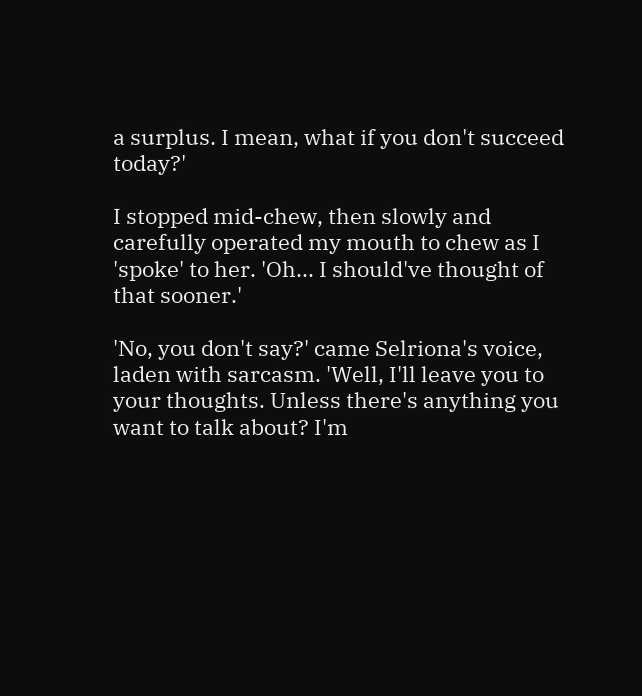a surplus. I mean, what if you don't succeed today?'

I stopped mid-chew, then slowly and carefully operated my mouth to chew as I 'spoke' to her. 'Oh... I should've thought of that sooner.'

'No, you don't say?' came Selriona's voice, laden with sarcasm. 'Well, I'll leave you to your thoughts. Unless there's anything you want to talk about? I'm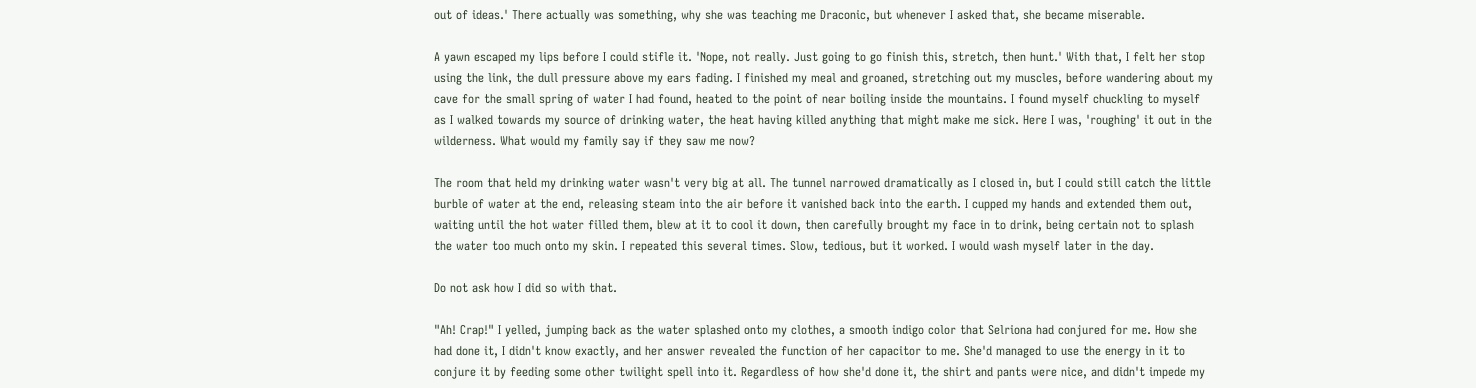out of ideas.' There actually was something, why she was teaching me Draconic, but whenever I asked that, she became miserable.

A yawn escaped my lips before I could stifle it. 'Nope, not really. Just going to go finish this, stretch, then hunt.' With that, I felt her stop using the link, the dull pressure above my ears fading. I finished my meal and groaned, stretching out my muscles, before wandering about my cave for the small spring of water I had found, heated to the point of near boiling inside the mountains. I found myself chuckling to myself as I walked towards my source of drinking water, the heat having killed anything that might make me sick. Here I was, 'roughing' it out in the wilderness. What would my family say if they saw me now?

The room that held my drinking water wasn't very big at all. The tunnel narrowed dramatically as I closed in, but I could still catch the little burble of water at the end, releasing steam into the air before it vanished back into the earth. I cupped my hands and extended them out, waiting until the hot water filled them, blew at it to cool it down, then carefully brought my face in to drink, being certain not to splash the water too much onto my skin. I repeated this several times. Slow, tedious, but it worked. I would wash myself later in the day.

Do not ask how I did so with that.

"Ah! Crap!" I yelled, jumping back as the water splashed onto my clothes, a smooth indigo color that Selriona had conjured for me. How she had done it, I didn't know exactly, and her answer revealed the function of her capacitor to me. She'd managed to use the energy in it to conjure it by feeding some other twilight spell into it. Regardless of how she'd done it, the shirt and pants were nice, and didn't impede my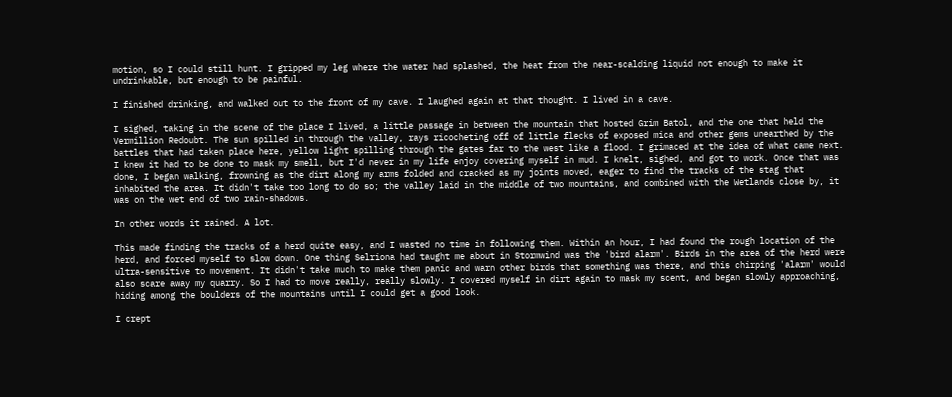motion, so I could still hunt. I gripped my leg where the water had splashed, the heat from the near-scalding liquid not enough to make it undrinkable, but enough to be painful.

I finished drinking, and walked out to the front of my cave. I laughed again at that thought. I lived in a cave.

I sighed, taking in the scene of the place I lived, a little passage in between the mountain that hosted Grim Batol, and the one that held the Vermillion Redoubt. The sun spilled in through the valley, rays ricocheting off of little flecks of exposed mica and other gems unearthed by the battles that had taken place here, yellow light spilling through the gates far to the west like a flood. I grimaced at the idea of what came next. I knew it had to be done to mask my smell, but I'd never in my life enjoy covering myself in mud. I knelt, sighed, and got to work. Once that was done, I began walking, frowning as the dirt along my arms folded and cracked as my joints moved, eager to find the tracks of the stag that inhabited the area. It didn't take too long to do so; the valley laid in the middle of two mountains, and combined with the Wetlands close by, it was on the wet end of two rain-shadows.

In other words it rained. A lot.

This made finding the tracks of a herd quite easy, and I wasted no time in following them. Within an hour, I had found the rough location of the herd, and forced myself to slow down. One thing Selriona had taught me about in Stormwind was the 'bird alarm'. Birds in the area of the herd were ultra-sensitive to movement. It didn't take much to make them panic and warn other birds that something was there, and this chirping 'alarm' would also scare away my quarry. So I had to move really, really slowly. I covered myself in dirt again to mask my scent, and began slowly approaching, hiding among the boulders of the mountains until I could get a good look.

I crept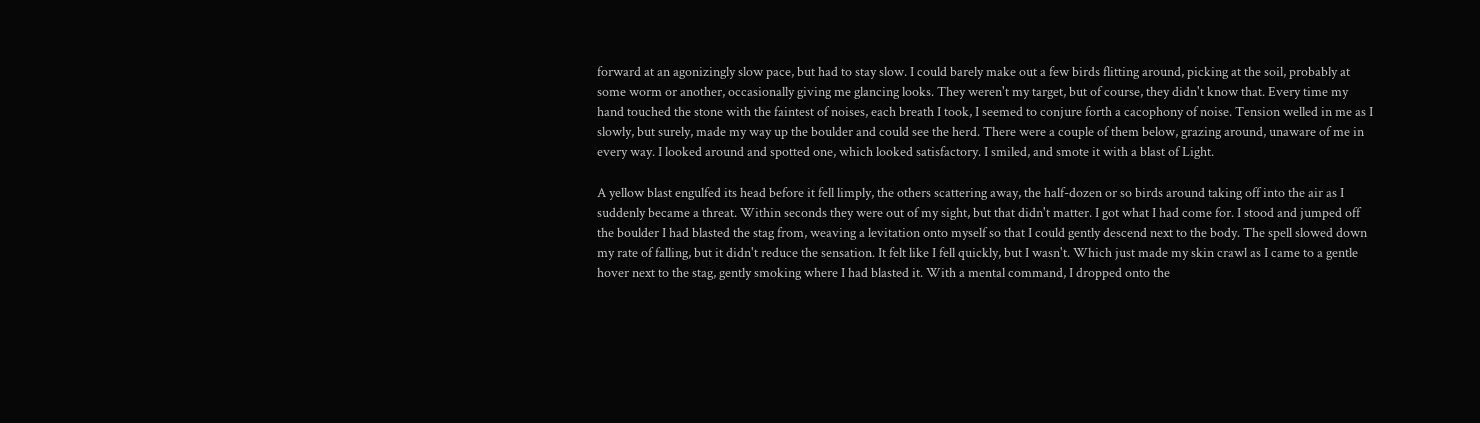forward at an agonizingly slow pace, but had to stay slow. I could barely make out a few birds flitting around, picking at the soil, probably at some worm or another, occasionally giving me glancing looks. They weren't my target, but of course, they didn't know that. Every time my hand touched the stone with the faintest of noises, each breath I took, I seemed to conjure forth a cacophony of noise. Tension welled in me as I slowly, but surely, made my way up the boulder and could see the herd. There were a couple of them below, grazing around, unaware of me in every way. I looked around and spotted one, which looked satisfactory. I smiled, and smote it with a blast of Light.

A yellow blast engulfed its head before it fell limply, the others scattering away, the half-dozen or so birds around taking off into the air as I suddenly became a threat. Within seconds they were out of my sight, but that didn't matter. I got what I had come for. I stood and jumped off the boulder I had blasted the stag from, weaving a levitation onto myself so that I could gently descend next to the body. The spell slowed down my rate of falling, but it didn't reduce the sensation. It felt like I fell quickly, but I wasn't. Which just made my skin crawl as I came to a gentle hover next to the stag, gently smoking where I had blasted it. With a mental command, I dropped onto the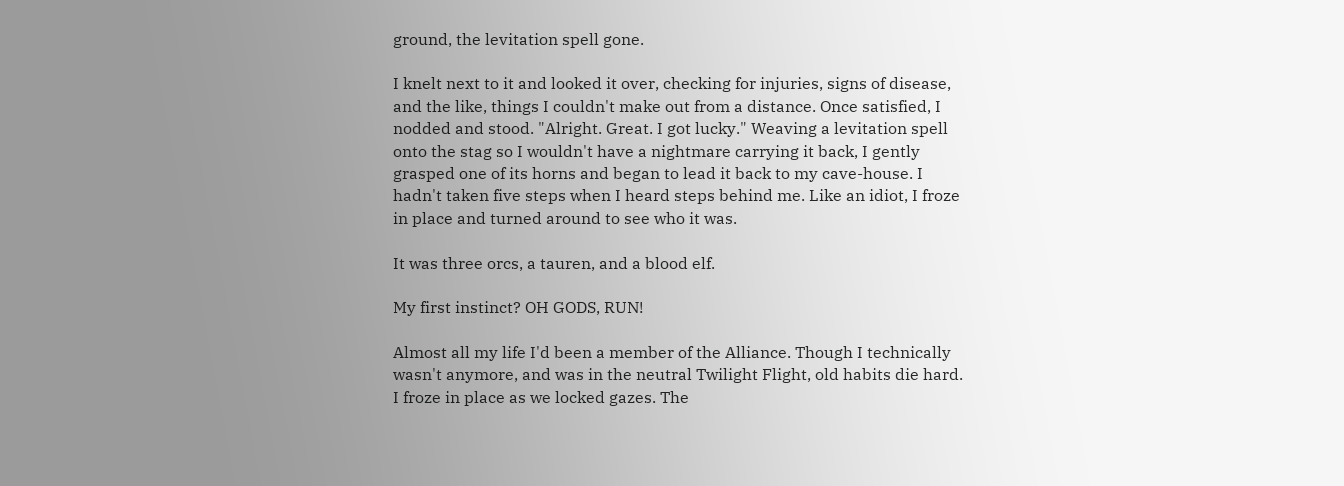ground, the levitation spell gone.

I knelt next to it and looked it over, checking for injuries, signs of disease, and the like, things I couldn't make out from a distance. Once satisfied, I nodded and stood. "Alright. Great. I got lucky." Weaving a levitation spell onto the stag so I wouldn't have a nightmare carrying it back, I gently grasped one of its horns and began to lead it back to my cave-house. I hadn't taken five steps when I heard steps behind me. Like an idiot, I froze in place and turned around to see who it was.

It was three orcs, a tauren, and a blood elf.

My first instinct? OH GODS, RUN!

Almost all my life I'd been a member of the Alliance. Though I technically wasn't anymore, and was in the neutral Twilight Flight, old habits die hard. I froze in place as we locked gazes. The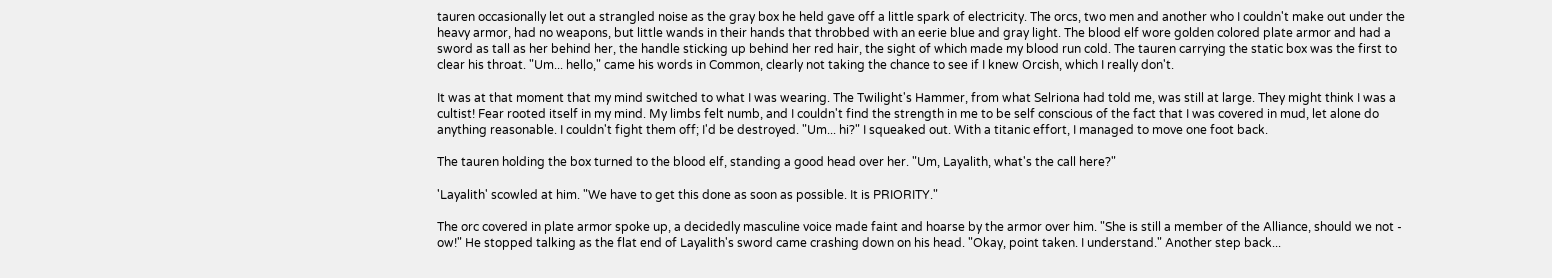tauren occasionally let out a strangled noise as the gray box he held gave off a little spark of electricity. The orcs, two men and another who I couldn't make out under the heavy armor, had no weapons, but little wands in their hands that throbbed with an eerie blue and gray light. The blood elf wore golden colored plate armor and had a sword as tall as her behind her, the handle sticking up behind her red hair, the sight of which made my blood run cold. The tauren carrying the static box was the first to clear his throat. "Um... hello," came his words in Common, clearly not taking the chance to see if I knew Orcish, which I really don't.

It was at that moment that my mind switched to what I was wearing. The Twilight's Hammer, from what Selriona had told me, was still at large. They might think I was a cultist! Fear rooted itself in my mind. My limbs felt numb, and I couldn't find the strength in me to be self conscious of the fact that I was covered in mud, let alone do anything reasonable. I couldn't fight them off; I'd be destroyed. "Um... hi?" I squeaked out. With a titanic effort, I managed to move one foot back.

The tauren holding the box turned to the blood elf, standing a good head over her. "Um, Layalith, what's the call here?"

'Layalith' scowled at him. "We have to get this done as soon as possible. It is PRIORITY."

The orc covered in plate armor spoke up, a decidedly masculine voice made faint and hoarse by the armor over him. "She is still a member of the Alliance, should we not - ow!" He stopped talking as the flat end of Layalith's sword came crashing down on his head. "Okay, point taken. I understand." Another step back...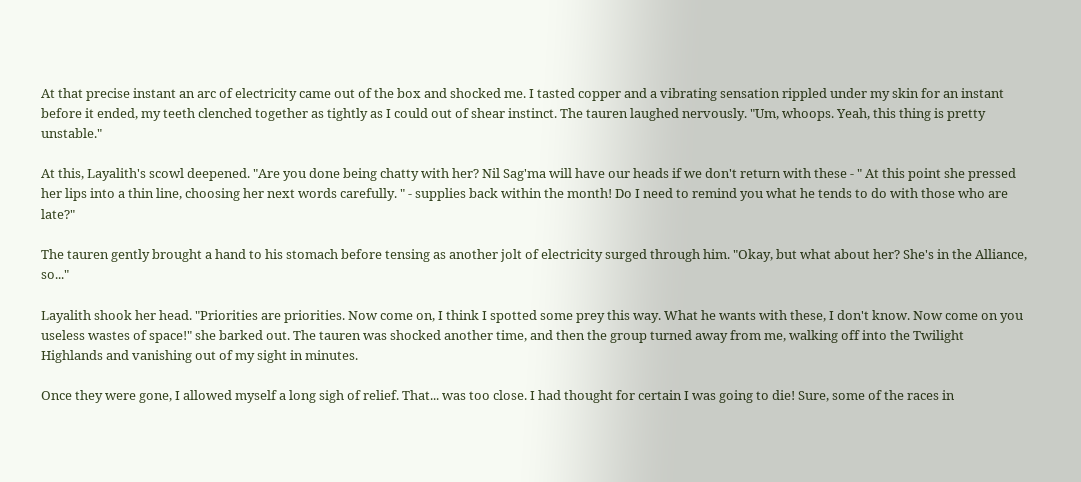At that precise instant an arc of electricity came out of the box and shocked me. I tasted copper and a vibrating sensation rippled under my skin for an instant before it ended, my teeth clenched together as tightly as I could out of shear instinct. The tauren laughed nervously. "Um, whoops. Yeah, this thing is pretty unstable."

At this, Layalith's scowl deepened. "Are you done being chatty with her? Nil Sag'ma will have our heads if we don't return with these - " At this point she pressed her lips into a thin line, choosing her next words carefully. " - supplies back within the month! Do I need to remind you what he tends to do with those who are late?"

The tauren gently brought a hand to his stomach before tensing as another jolt of electricity surged through him. "Okay, but what about her? She's in the Alliance, so..."

Layalith shook her head. "Priorities are priorities. Now come on, I think I spotted some prey this way. What he wants with these, I don't know. Now come on you useless wastes of space!" she barked out. The tauren was shocked another time, and then the group turned away from me, walking off into the Twilight Highlands and vanishing out of my sight in minutes.

Once they were gone, I allowed myself a long sigh of relief. That... was too close. I had thought for certain I was going to die! Sure, some of the races in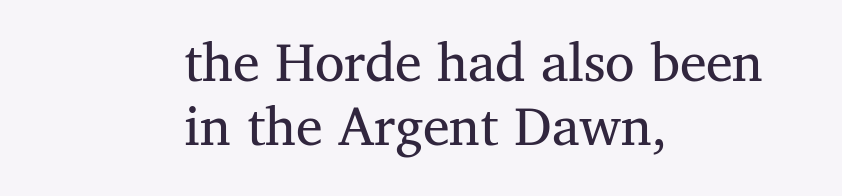the Horde had also been in the Argent Dawn,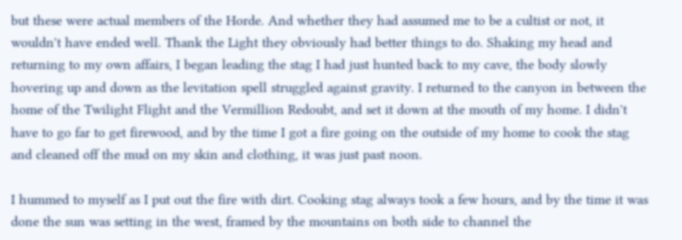but these were actual members of the Horde. And whether they had assumed me to be a cultist or not, it wouldn't have ended well. Thank the Light they obviously had better things to do. Shaking my head and returning to my own affairs, I began leading the stag I had just hunted back to my cave, the body slowly hovering up and down as the levitation spell struggled against gravity. I returned to the canyon in between the home of the Twilight Flight and the Vermillion Redoubt, and set it down at the mouth of my home. I didn't have to go far to get firewood, and by the time I got a fire going on the outside of my home to cook the stag and cleaned off the mud on my skin and clothing, it was just past noon.

I hummed to myself as I put out the fire with dirt. Cooking stag always took a few hours, and by the time it was done the sun was setting in the west, framed by the mountains on both side to channel the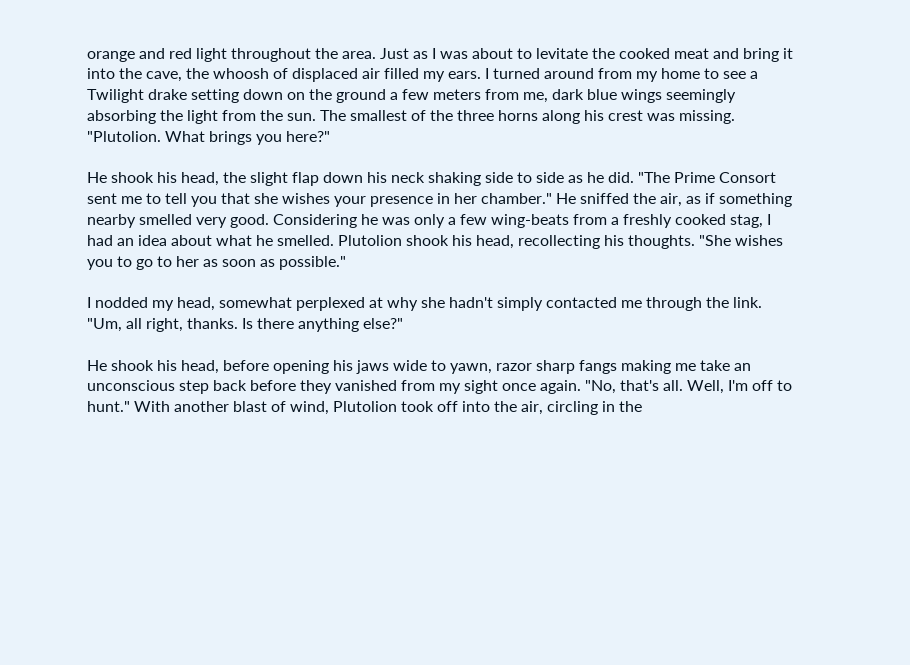orange and red light throughout the area. Just as I was about to levitate the cooked meat and bring it into the cave, the whoosh of displaced air filled my ears. I turned around from my home to see a Twilight drake setting down on the ground a few meters from me, dark blue wings seemingly absorbing the light from the sun. The smallest of the three horns along his crest was missing. "Plutolion. What brings you here?"

He shook his head, the slight flap down his neck shaking side to side as he did. "The Prime Consort sent me to tell you that she wishes your presence in her chamber." He sniffed the air, as if something nearby smelled very good. Considering he was only a few wing-beats from a freshly cooked stag, I had an idea about what he smelled. Plutolion shook his head, recollecting his thoughts. "She wishes you to go to her as soon as possible."

I nodded my head, somewhat perplexed at why she hadn't simply contacted me through the link. "Um, all right, thanks. Is there anything else?"

He shook his head, before opening his jaws wide to yawn, razor sharp fangs making me take an unconscious step back before they vanished from my sight once again. "No, that's all. Well, I'm off to hunt." With another blast of wind, Plutolion took off into the air, circling in the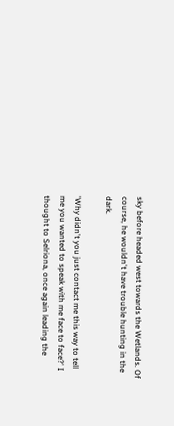sky before headed west towards the Wetlands. Of course, he wouldn't have trouble hunting in the dark.

'Why didn't you just contact me this way to tell me you wanted to speak with me face to face?' I thought to Selriona, once again leading the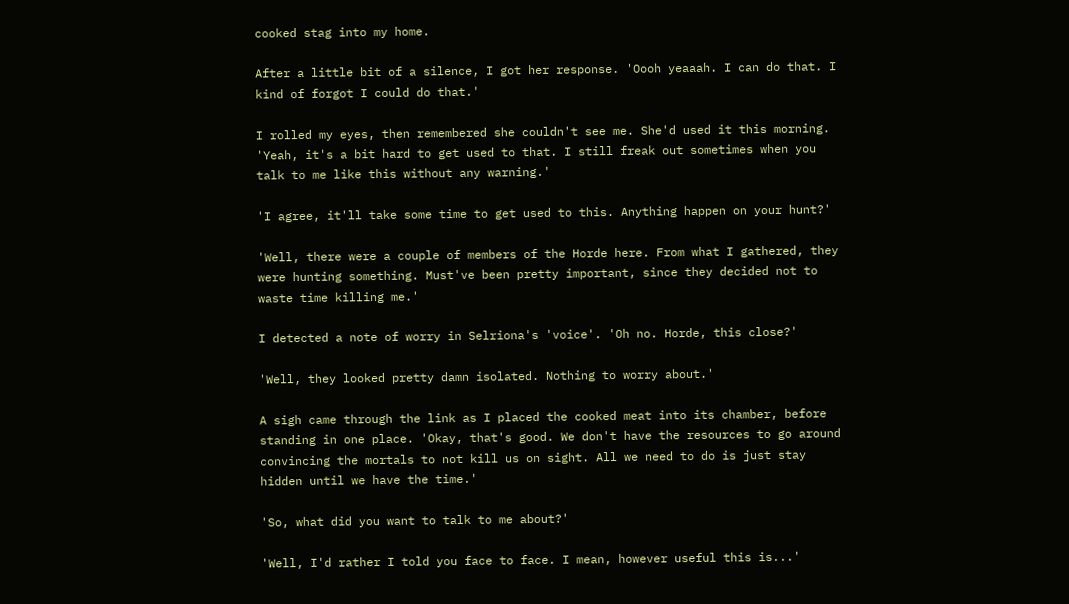cooked stag into my home.

After a little bit of a silence, I got her response. 'Oooh yeaaah. I can do that. I kind of forgot I could do that.'

I rolled my eyes, then remembered she couldn't see me. She'd used it this morning. 'Yeah, it's a bit hard to get used to that. I still freak out sometimes when you talk to me like this without any warning.'

'I agree, it'll take some time to get used to this. Anything happen on your hunt?'

'Well, there were a couple of members of the Horde here. From what I gathered, they were hunting something. Must've been pretty important, since they decided not to waste time killing me.'

I detected a note of worry in Selriona's 'voice'. 'Oh no. Horde, this close?'

'Well, they looked pretty damn isolated. Nothing to worry about.'

A sigh came through the link as I placed the cooked meat into its chamber, before standing in one place. 'Okay, that's good. We don't have the resources to go around convincing the mortals to not kill us on sight. All we need to do is just stay hidden until we have the time.'

'So, what did you want to talk to me about?'

'Well, I'd rather I told you face to face. I mean, however useful this is...'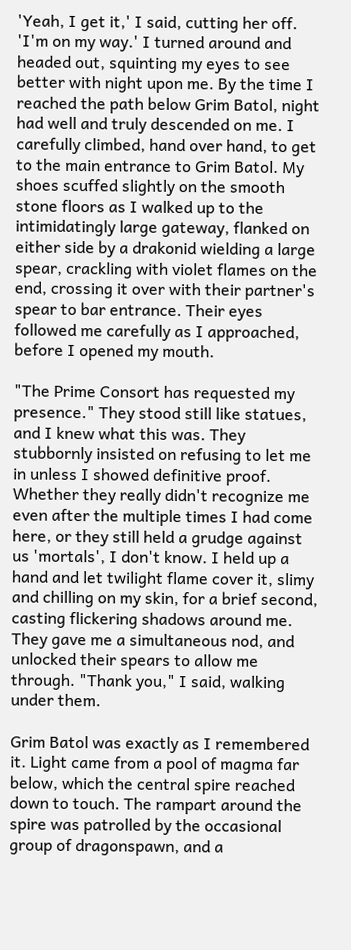'Yeah, I get it,' I said, cutting her off. 'I'm on my way.' I turned around and headed out, squinting my eyes to see better with night upon me. By the time I reached the path below Grim Batol, night had well and truly descended on me. I carefully climbed, hand over hand, to get to the main entrance to Grim Batol. My shoes scuffed slightly on the smooth stone floors as I walked up to the intimidatingly large gateway, flanked on either side by a drakonid wielding a large spear, crackling with violet flames on the end, crossing it over with their partner's spear to bar entrance. Their eyes followed me carefully as I approached, before I opened my mouth.

"The Prime Consort has requested my presence." They stood still like statues, and I knew what this was. They stubbornly insisted on refusing to let me in unless I showed definitive proof. Whether they really didn't recognize me even after the multiple times I had come here, or they still held a grudge against us 'mortals', I don't know. I held up a hand and let twilight flame cover it, slimy and chilling on my skin, for a brief second, casting flickering shadows around me. They gave me a simultaneous nod, and unlocked their spears to allow me through. "Thank you," I said, walking under them.

Grim Batol was exactly as I remembered it. Light came from a pool of magma far below, which the central spire reached down to touch. The rampart around the spire was patrolled by the occasional group of dragonspawn, and a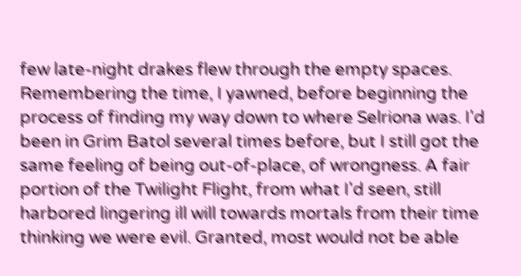few late-night drakes flew through the empty spaces. Remembering the time, I yawned, before beginning the process of finding my way down to where Selriona was. I'd been in Grim Batol several times before, but I still got the same feeling of being out-of-place, of wrongness. A fair portion of the Twilight Flight, from what I'd seen, still harbored lingering ill will towards mortals from their time thinking we were evil. Granted, most would not be able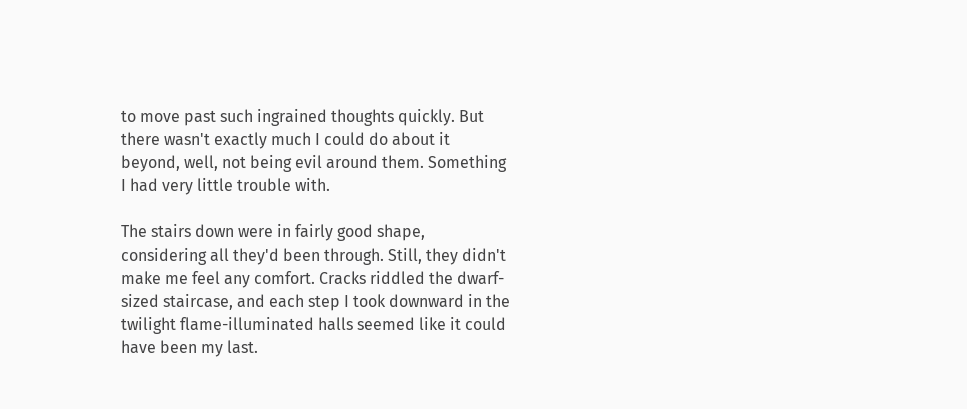to move past such ingrained thoughts quickly. But there wasn't exactly much I could do about it beyond, well, not being evil around them. Something I had very little trouble with.

The stairs down were in fairly good shape, considering all they'd been through. Still, they didn't make me feel any comfort. Cracks riddled the dwarf-sized staircase, and each step I took downward in the twilight flame-illuminated halls seemed like it could have been my last.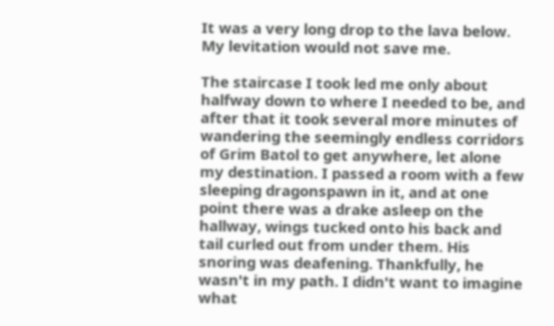It was a very long drop to the lava below. My levitation would not save me.

The staircase I took led me only about halfway down to where I needed to be, and after that it took several more minutes of wandering the seemingly endless corridors of Grim Batol to get anywhere, let alone my destination. I passed a room with a few sleeping dragonspawn in it, and at one point there was a drake asleep on the hallway, wings tucked onto his back and tail curled out from under them. His snoring was deafening. Thankfully, he wasn't in my path. I didn't want to imagine what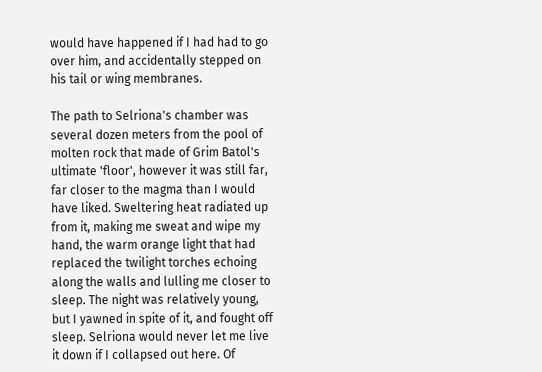would have happened if I had had to go over him, and accidentally stepped on his tail or wing membranes.

The path to Selriona's chamber was several dozen meters from the pool of molten rock that made of Grim Batol's ultimate 'floor', however it was still far, far closer to the magma than I would have liked. Sweltering heat radiated up from it, making me sweat and wipe my hand, the warm orange light that had replaced the twilight torches echoing along the walls and lulling me closer to sleep. The night was relatively young, but I yawned in spite of it, and fought off sleep. Selriona would never let me live it down if I collapsed out here. Of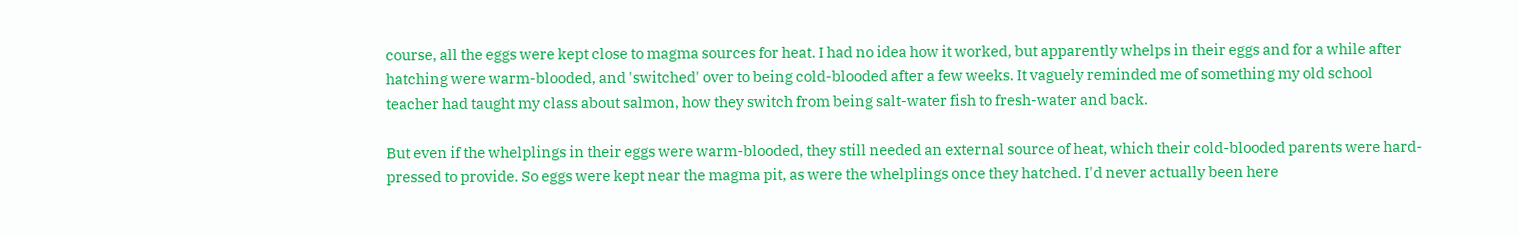course, all the eggs were kept close to magma sources for heat. I had no idea how it worked, but apparently whelps in their eggs and for a while after hatching were warm-blooded, and 'switched' over to being cold-blooded after a few weeks. It vaguely reminded me of something my old school teacher had taught my class about salmon, how they switch from being salt-water fish to fresh-water and back.

But even if the whelplings in their eggs were warm-blooded, they still needed an external source of heat, which their cold-blooded parents were hard-pressed to provide. So eggs were kept near the magma pit, as were the whelplings once they hatched. I'd never actually been here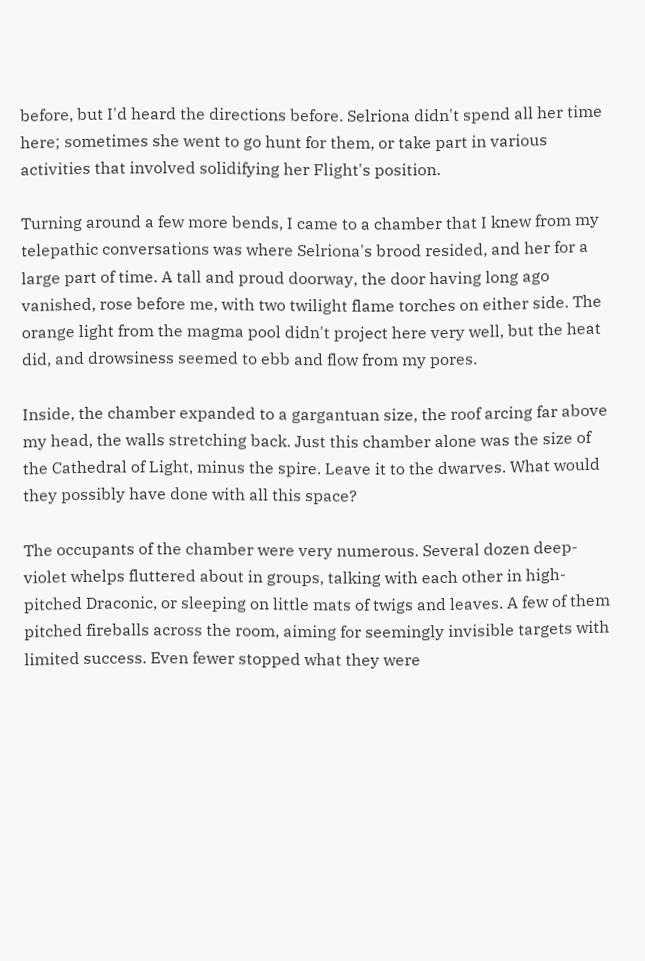before, but I'd heard the directions before. Selriona didn't spend all her time here; sometimes she went to go hunt for them, or take part in various activities that involved solidifying her Flight's position.

Turning around a few more bends, I came to a chamber that I knew from my telepathic conversations was where Selriona's brood resided, and her for a large part of time. A tall and proud doorway, the door having long ago vanished, rose before me, with two twilight flame torches on either side. The orange light from the magma pool didn't project here very well, but the heat did, and drowsiness seemed to ebb and flow from my pores.

Inside, the chamber expanded to a gargantuan size, the roof arcing far above my head, the walls stretching back. Just this chamber alone was the size of the Cathedral of Light, minus the spire. Leave it to the dwarves. What would they possibly have done with all this space?

The occupants of the chamber were very numerous. Several dozen deep-violet whelps fluttered about in groups, talking with each other in high-pitched Draconic, or sleeping on little mats of twigs and leaves. A few of them pitched fireballs across the room, aiming for seemingly invisible targets with limited success. Even fewer stopped what they were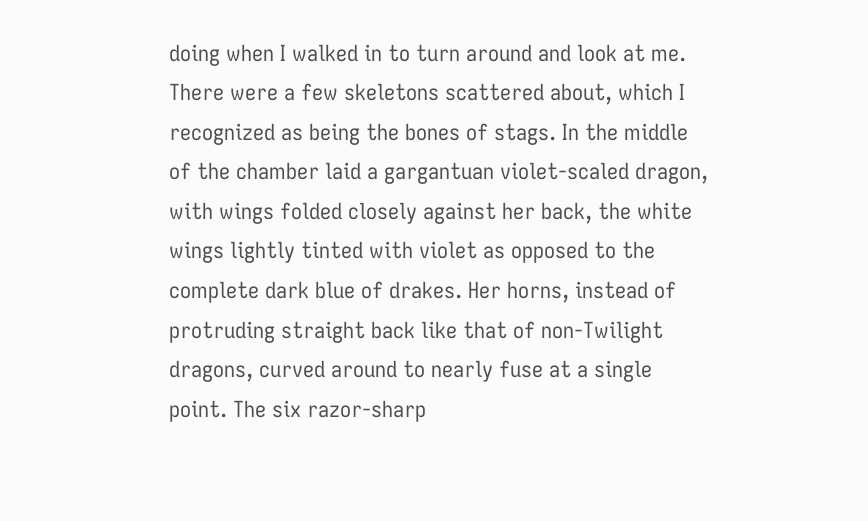doing when I walked in to turn around and look at me. There were a few skeletons scattered about, which I recognized as being the bones of stags. In the middle of the chamber laid a gargantuan violet-scaled dragon, with wings folded closely against her back, the white wings lightly tinted with violet as opposed to the complete dark blue of drakes. Her horns, instead of protruding straight back like that of non-Twilight dragons, curved around to nearly fuse at a single point. The six razor-sharp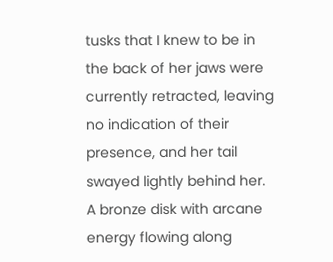tusks that I knew to be in the back of her jaws were currently retracted, leaving no indication of their presence, and her tail swayed lightly behind her. A bronze disk with arcane energy flowing along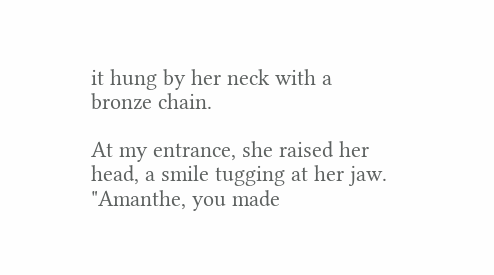it hung by her neck with a bronze chain.

At my entrance, she raised her head, a smile tugging at her jaw. "Amanthe, you made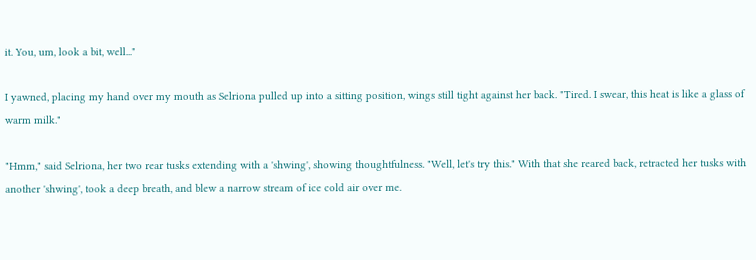it. You, um, look a bit, well..."

I yawned, placing my hand over my mouth as Selriona pulled up into a sitting position, wings still tight against her back. "Tired. I swear, this heat is like a glass of warm milk."

"Hmm," said Selriona, her two rear tusks extending with a 'shwing', showing thoughtfulness. "Well, let's try this." With that she reared back, retracted her tusks with another 'shwing', took a deep breath, and blew a narrow stream of ice cold air over me.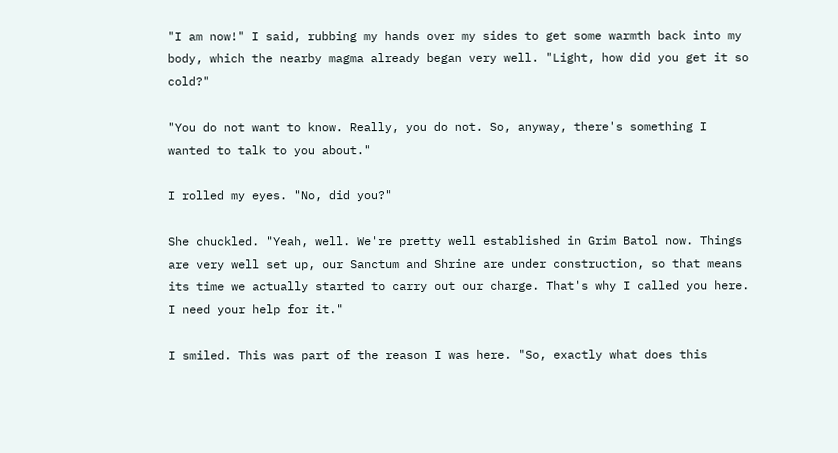"I am now!" I said, rubbing my hands over my sides to get some warmth back into my body, which the nearby magma already began very well. "Light, how did you get it so cold?"

"You do not want to know. Really, you do not. So, anyway, there's something I wanted to talk to you about."

I rolled my eyes. "No, did you?"

She chuckled. "Yeah, well. We're pretty well established in Grim Batol now. Things are very well set up, our Sanctum and Shrine are under construction, so that means its time we actually started to carry out our charge. That's why I called you here. I need your help for it."

I smiled. This was part of the reason I was here. "So, exactly what does this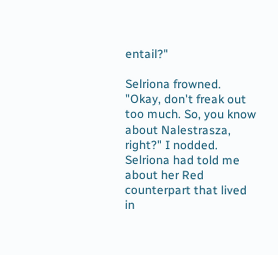entail?"

Selriona frowned. "Okay, don't freak out too much. So, you know about Nalestrasza, right?" I nodded. Selriona had told me about her Red counterpart that lived in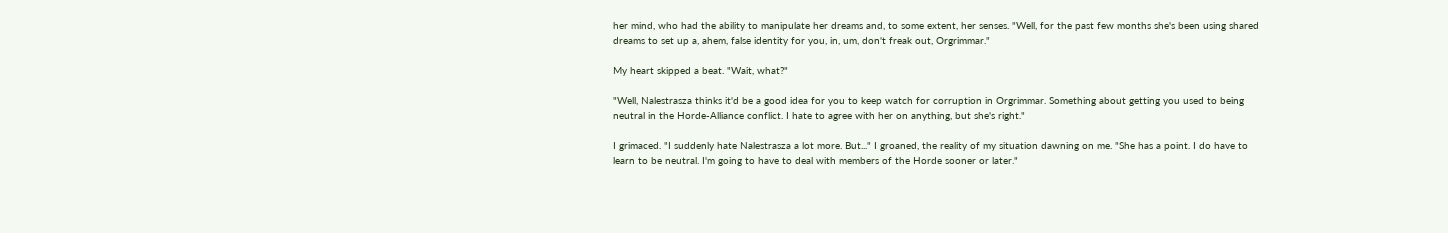her mind, who had the ability to manipulate her dreams and, to some extent, her senses. "Well, for the past few months she's been using shared dreams to set up a, ahem, false identity for you, in, um, don't freak out, Orgrimmar."

My heart skipped a beat. "Wait, what?"

"Well, Nalestrasza thinks it'd be a good idea for you to keep watch for corruption in Orgrimmar. Something about getting you used to being neutral in the Horde-Alliance conflict. I hate to agree with her on anything, but she's right."

I grimaced. "I suddenly hate Nalestrasza a lot more. But..." I groaned, the reality of my situation dawning on me. "She has a point. I do have to learn to be neutral. I'm going to have to deal with members of the Horde sooner or later."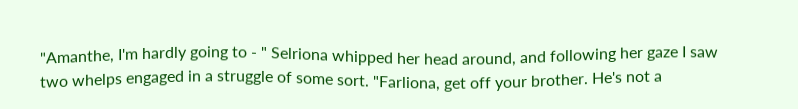"Amanthe, I'm hardly going to - " Selriona whipped her head around, and following her gaze I saw two whelps engaged in a struggle of some sort. "Farliona, get off your brother. He's not a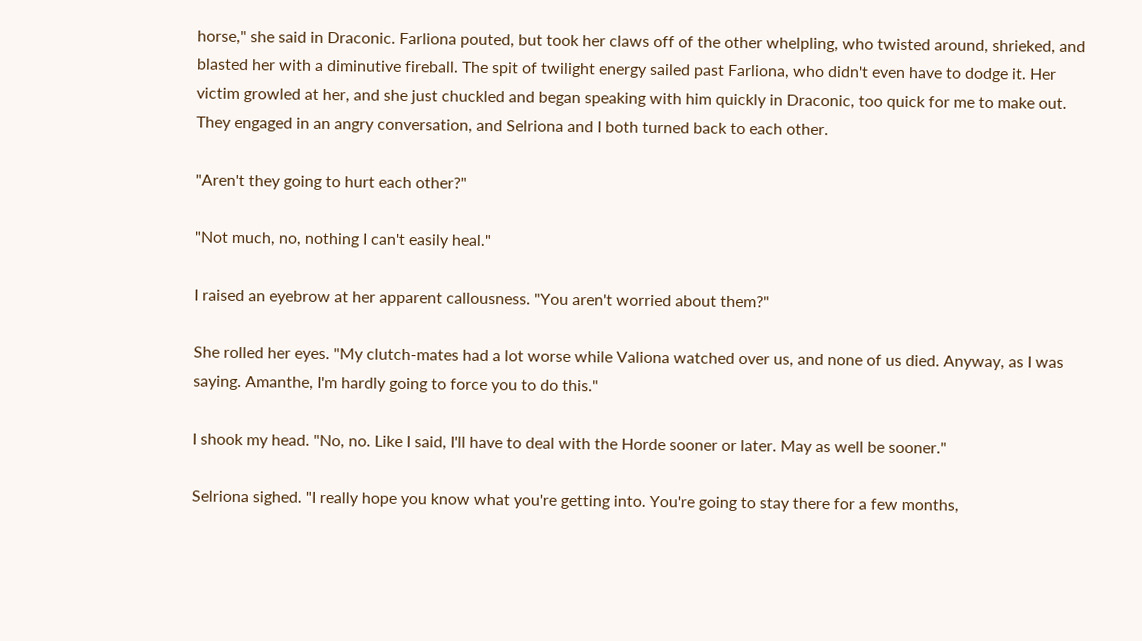horse," she said in Draconic. Farliona pouted, but took her claws off of the other whelpling, who twisted around, shrieked, and blasted her with a diminutive fireball. The spit of twilight energy sailed past Farliona, who didn't even have to dodge it. Her victim growled at her, and she just chuckled and began speaking with him quickly in Draconic, too quick for me to make out. They engaged in an angry conversation, and Selriona and I both turned back to each other.

"Aren't they going to hurt each other?"

"Not much, no, nothing I can't easily heal."

I raised an eyebrow at her apparent callousness. "You aren't worried about them?"

She rolled her eyes. "My clutch-mates had a lot worse while Valiona watched over us, and none of us died. Anyway, as I was saying. Amanthe, I'm hardly going to force you to do this."

I shook my head. "No, no. Like I said, I'll have to deal with the Horde sooner or later. May as well be sooner."

Selriona sighed. "I really hope you know what you're getting into. You're going to stay there for a few months,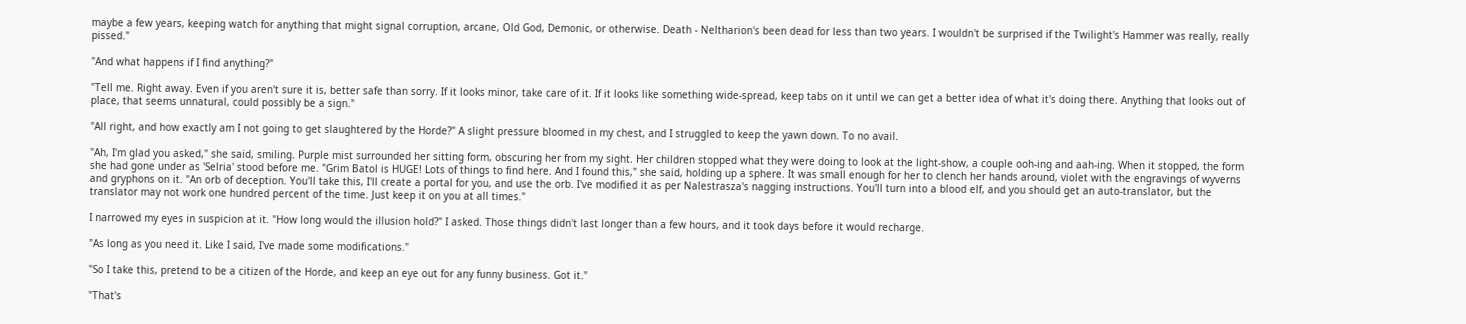maybe a few years, keeping watch for anything that might signal corruption, arcane, Old God, Demonic, or otherwise. Death - Neltharion's been dead for less than two years. I wouldn't be surprised if the Twilight's Hammer was really, really pissed."

"And what happens if I find anything?"

"Tell me. Right away. Even if you aren't sure it is, better safe than sorry. If it looks minor, take care of it. If it looks like something wide-spread, keep tabs on it until we can get a better idea of what it's doing there. Anything that looks out of place, that seems unnatural, could possibly be a sign."

"All right, and how exactly am I not going to get slaughtered by the Horde?" A slight pressure bloomed in my chest, and I struggled to keep the yawn down. To no avail.

"Ah, I'm glad you asked," she said, smiling. Purple mist surrounded her sitting form, obscuring her from my sight. Her children stopped what they were doing to look at the light-show, a couple ooh-ing and aah-ing. When it stopped, the form she had gone under as 'Selria' stood before me. "Grim Batol is HUGE! Lots of things to find here. And I found this," she said, holding up a sphere. It was small enough for her to clench her hands around, violet with the engravings of wyverns and gryphons on it. "An orb of deception. You'll take this, I'll create a portal for you, and use the orb. I've modified it as per Nalestrasza's nagging instructions. You'll turn into a blood elf, and you should get an auto-translator, but the translator may not work one hundred percent of the time. Just keep it on you at all times."

I narrowed my eyes in suspicion at it. "How long would the illusion hold?" I asked. Those things didn't last longer than a few hours, and it took days before it would recharge.

"As long as you need it. Like I said, I've made some modifications."

"So I take this, pretend to be a citizen of the Horde, and keep an eye out for any funny business. Got it."

"That's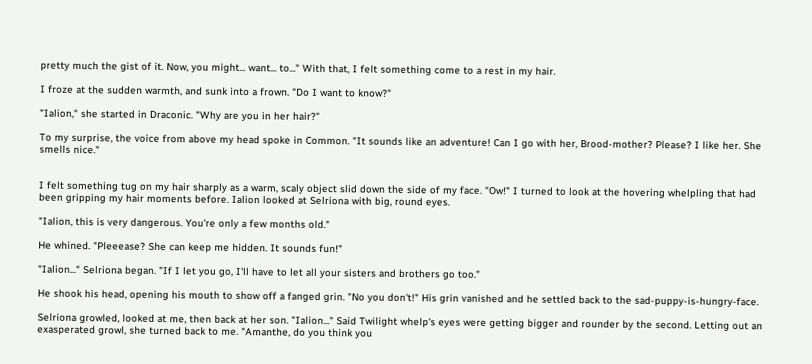pretty much the gist of it. Now, you might... want... to..." With that, I felt something come to a rest in my hair.

I froze at the sudden warmth, and sunk into a frown. "Do I want to know?"

"Ialion," she started in Draconic. "Why are you in her hair?"

To my surprise, the voice from above my head spoke in Common. "It sounds like an adventure! Can I go with her, Brood-mother? Please? I like her. She smells nice."


I felt something tug on my hair sharply as a warm, scaly object slid down the side of my face. "Ow!" I turned to look at the hovering whelpling that had been gripping my hair moments before. Ialion looked at Selriona with big, round eyes.

"Ialion, this is very dangerous. You're only a few months old."

He whined. "Pleeease? She can keep me hidden. It sounds fun!"

"Ialion..." Selriona began. "If I let you go, I'll have to let all your sisters and brothers go too."

He shook his head, opening his mouth to show off a fanged grin. "No you don't!" His grin vanished and he settled back to the sad-puppy-is-hungry-face.

Selriona growled, looked at me, then back at her son. "Ialion..." Said Twilight whelp's eyes were getting bigger and rounder by the second. Letting out an exasperated growl, she turned back to me. "Amanthe, do you think you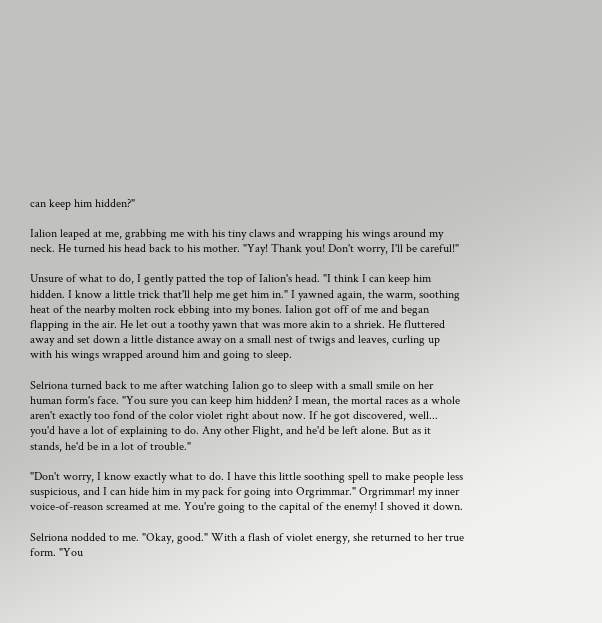can keep him hidden?"

Ialion leaped at me, grabbing me with his tiny claws and wrapping his wings around my neck. He turned his head back to his mother. "Yay! Thank you! Don't worry, I'll be careful!"

Unsure of what to do, I gently patted the top of Ialion's head. "I think I can keep him hidden. I know a little trick that'll help me get him in." I yawned again, the warm, soothing heat of the nearby molten rock ebbing into my bones. Ialion got off of me and began flapping in the air. He let out a toothy yawn that was more akin to a shriek. He fluttered away and set down a little distance away on a small nest of twigs and leaves, curling up with his wings wrapped around him and going to sleep.

Selriona turned back to me after watching Ialion go to sleep with a small smile on her human form's face. "You sure you can keep him hidden? I mean, the mortal races as a whole aren't exactly too fond of the color violet right about now. If he got discovered, well... you'd have a lot of explaining to do. Any other Flight, and he'd be left alone. But as it stands, he'd be in a lot of trouble."

"Don't worry, I know exactly what to do. I have this little soothing spell to make people less suspicious, and I can hide him in my pack for going into Orgrimmar." Orgrimmar! my inner voice-of-reason screamed at me. You're going to the capital of the enemy! I shoved it down.

Selriona nodded to me. "Okay, good." With a flash of violet energy, she returned to her true form. "You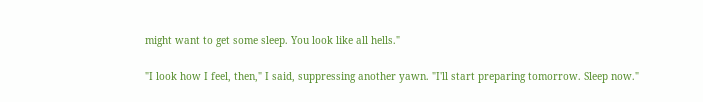might want to get some sleep. You look like all hells."

"I look how I feel, then," I said, suppressing another yawn. "I'll start preparing tomorrow. Sleep now."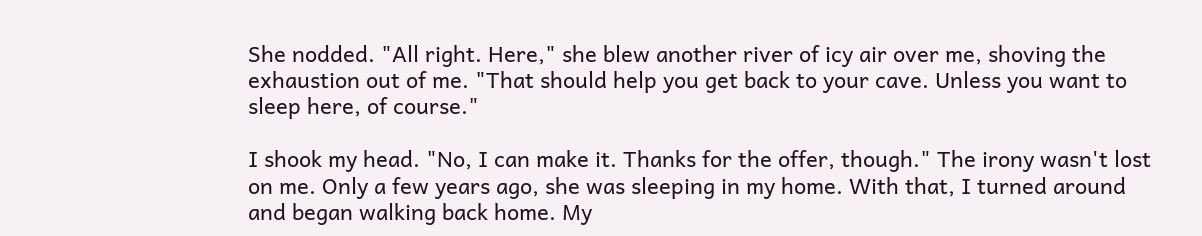She nodded. "All right. Here," she blew another river of icy air over me, shoving the exhaustion out of me. "That should help you get back to your cave. Unless you want to sleep here, of course."

I shook my head. "No, I can make it. Thanks for the offer, though." The irony wasn't lost on me. Only a few years ago, she was sleeping in my home. With that, I turned around and began walking back home. My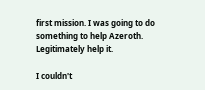first mission. I was going to do something to help Azeroth. Legitimately help it.

I couldn't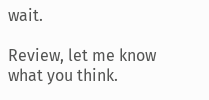wait.

Review, let me know what you think.